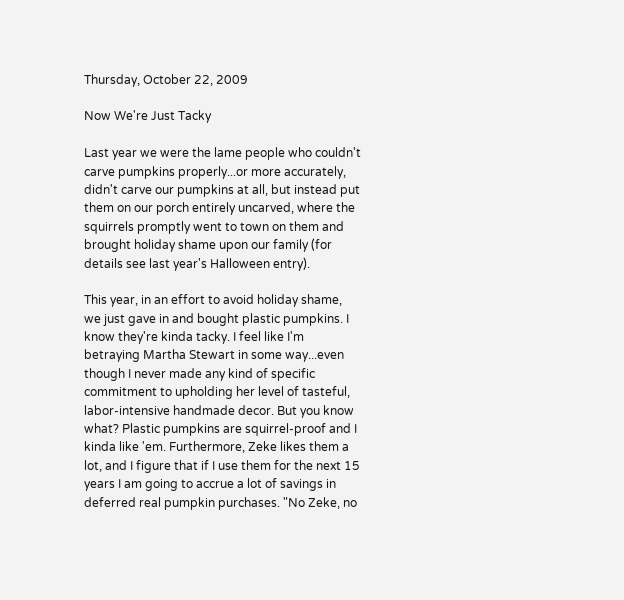Thursday, October 22, 2009

Now We're Just Tacky

Last year we were the lame people who couldn't carve pumpkins properly...or more accurately, didn't carve our pumpkins at all, but instead put them on our porch entirely uncarved, where the squirrels promptly went to town on them and brought holiday shame upon our family (for details see last year's Halloween entry).

This year, in an effort to avoid holiday shame, we just gave in and bought plastic pumpkins. I know they're kinda tacky. I feel like I'm betraying Martha Stewart in some way...even though I never made any kind of specific commitment to upholding her level of tasteful, labor-intensive handmade decor. But you know what? Plastic pumpkins are squirrel-proof and I kinda like 'em. Furthermore, Zeke likes them a lot, and I figure that if I use them for the next 15 years I am going to accrue a lot of savings in deferred real pumpkin purchases. "No Zeke, no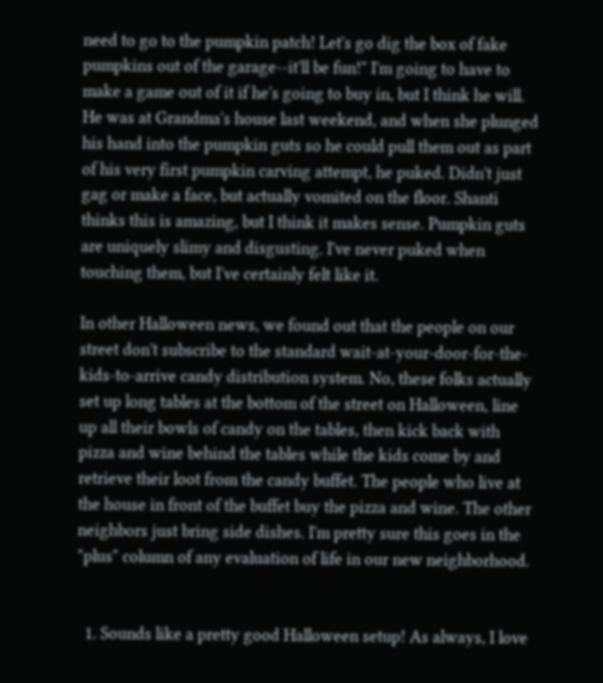need to go to the pumpkin patch! Let's go dig the box of fake pumpkins out of the garage--it'll be fun!" I'm going to have to make a game out of it if he's going to buy in, but I think he will. He was at Grandma's house last weekend, and when she plunged his hand into the pumpkin guts so he could pull them out as part of his very first pumpkin carving attempt, he puked. Didn't just gag or make a face, but actually vomited on the floor. Shanti thinks this is amazing, but I think it makes sense. Pumpkin guts are uniquely slimy and disgusting. I've never puked when touching them, but I've certainly felt like it.

In other Halloween news, we found out that the people on our street don't subscribe to the standard wait-at-your-door-for-the-kids-to-arrive candy distribution system. No, these folks actually set up long tables at the bottom of the street on Halloween, line up all their bowls of candy on the tables, then kick back with pizza and wine behind the tables while the kids come by and retrieve their loot from the candy buffet. The people who live at the house in front of the buffet buy the pizza and wine. The other neighbors just bring side dishes. I'm pretty sure this goes in the "plus" column of any evaluation of life in our new neighborhood.


  1. Sounds like a pretty good Halloween setup! As always, I love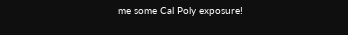me some Cal Poly exposure!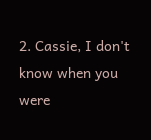2. Cassie, I don't know when you were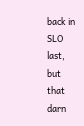back in SLO last, but that darn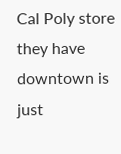Cal Poly store they have downtown is just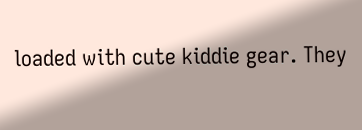loaded with cute kiddie gear. They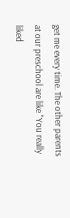get me every time. The other parents at our preschool are like "You really liked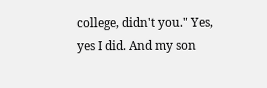college, didn't you." Yes, yes I did. And my son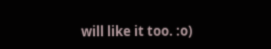will like it too. :o)